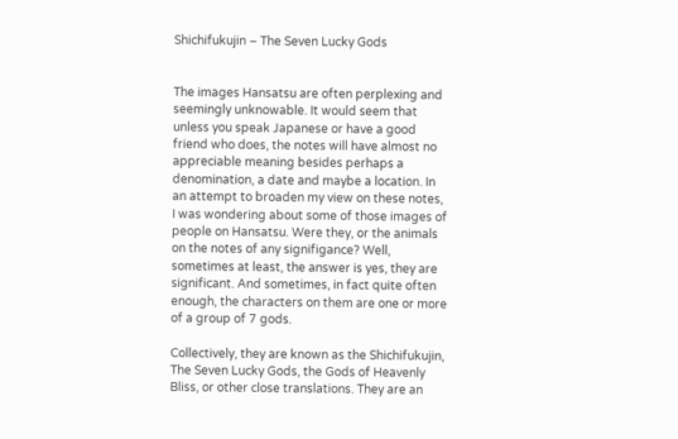Shichifukujin – The Seven Lucky Gods


The images Hansatsu are often perplexing and seemingly unknowable. It would seem that unless you speak Japanese or have a good friend who does, the notes will have almost no appreciable meaning besides perhaps a denomination, a date and maybe a location. In an attempt to broaden my view on these notes, I was wondering about some of those images of people on Hansatsu. Were they, or the animals on the notes of any signifigance? Well, sometimes at least, the answer is yes, they are significant. And sometimes, in fact quite often enough, the characters on them are one or more of a group of 7 gods.

Collectively, they are known as the Shichifukujin, The Seven Lucky Gods, the Gods of Heavenly Bliss, or other close translations. They are an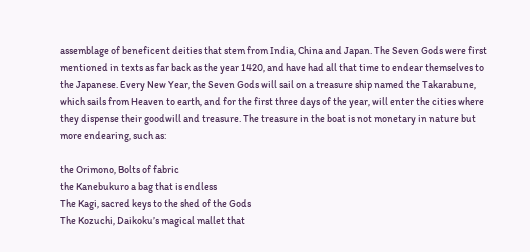assemblage of beneficent deities that stem from India, China and Japan. The Seven Gods were first mentioned in texts as far back as the year 1420, and have had all that time to endear themselves to the Japanese. Every New Year, the Seven Gods will sail on a treasure ship named the Takarabune, which sails from Heaven to earth, and for the first three days of the year, will enter the cities where they dispense their goodwill and treasure. The treasure in the boat is not monetary in nature but more endearing, such as:

the Orimono, Bolts of fabric
the Kanebukuro a bag that is endless
The Kagi, sacred keys to the shed of the Gods
The Kozuchi, Daikoku’s magical mallet that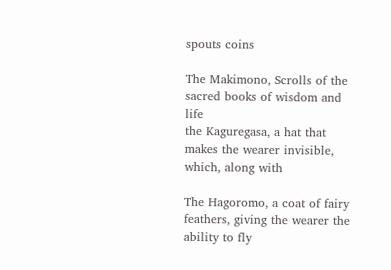spouts coins

The Makimono, Scrolls of the sacred books of wisdom and life
the Kaguregasa, a hat that makes the wearer invisible, which, along with

The Hagoromo, a coat of fairy feathers, giving the wearer the ability to fly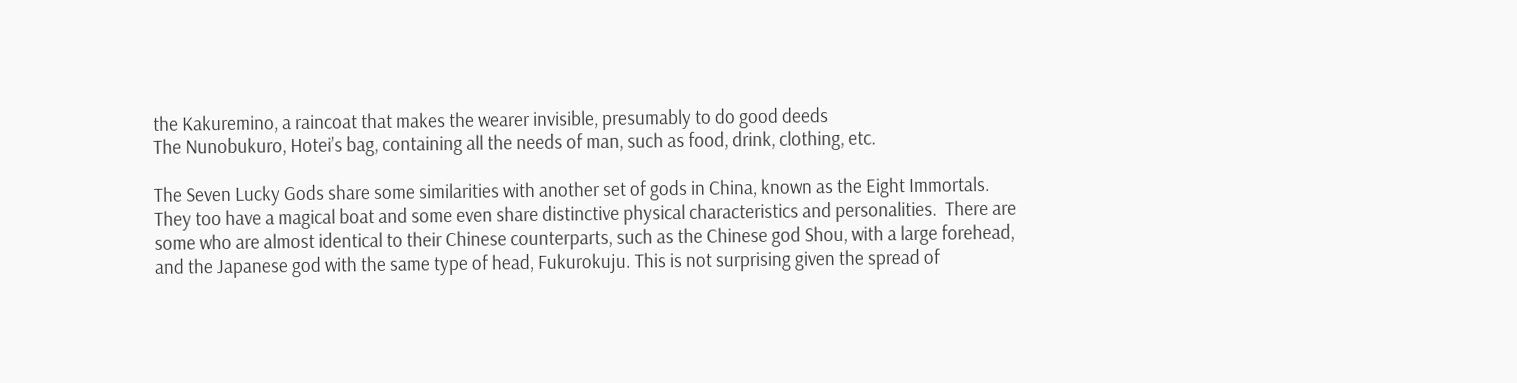the Kakuremino, a raincoat that makes the wearer invisible, presumably to do good deeds
The Nunobukuro, Hotei’s bag, containing all the needs of man, such as food, drink, clothing, etc.

The Seven Lucky Gods share some similarities with another set of gods in China, known as the Eight Immortals. They too have a magical boat and some even share distinctive physical characteristics and personalities.  There are some who are almost identical to their Chinese counterparts, such as the Chinese god Shou, with a large forehead, and the Japanese god with the same type of head, Fukurokuju. This is not surprising given the spread of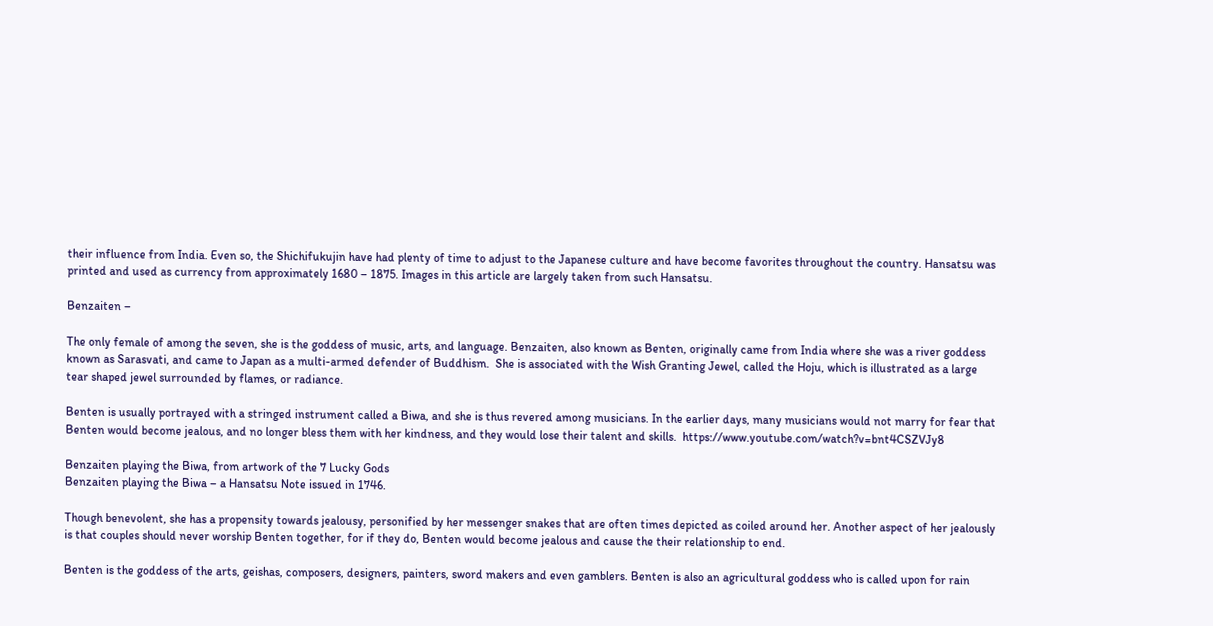their influence from India. Even so, the Shichifukujin have had plenty of time to adjust to the Japanese culture and have become favorites throughout the country. Hansatsu was printed and used as currency from approximately 1680 – 1875. Images in this article are largely taken from such Hansatsu.

Benzaiten –

The only female of among the seven, she is the goddess of music, arts, and language. Benzaiten, also known as Benten, originally came from India where she was a river goddess known as Sarasvati, and came to Japan as a multi-armed defender of Buddhism.  She is associated with the Wish Granting Jewel, called the Hoju, which is illustrated as a large tear shaped jewel surrounded by flames, or radiance.

Benten is usually portrayed with a stringed instrument called a Biwa, and she is thus revered among musicians. In the earlier days, many musicians would not marry for fear that Benten would become jealous, and no longer bless them with her kindness, and they would lose their talent and skills.  https://www.youtube.com/watch?v=bnt4CSZVJy8

Benzaiten playing the Biwa, from artwork of the 7 Lucky Gods
Benzaiten playing the Biwa – a Hansatsu Note issued in 1746.

Though benevolent, she has a propensity towards jealousy, personified by her messenger snakes that are often times depicted as coiled around her. Another aspect of her jealously is that couples should never worship Benten together, for if they do, Benten would become jealous and cause the their relationship to end.

Benten is the goddess of the arts, geishas, composers, designers, painters, sword makers and even gamblers. Benten is also an agricultural goddess who is called upon for rain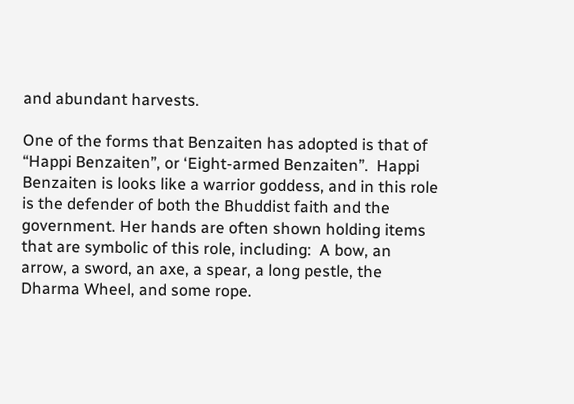and abundant harvests.

One of the forms that Benzaiten has adopted is that of “Happi Benzaiten”, or ‘Eight-armed Benzaiten”.  Happi Benzaiten is looks like a warrior goddess, and in this role is the defender of both the Bhuddist faith and the government. Her hands are often shown holding items that are symbolic of this role, including:  A bow, an arrow, a sword, an axe, a spear, a long pestle, the Dharma Wheel, and some rope.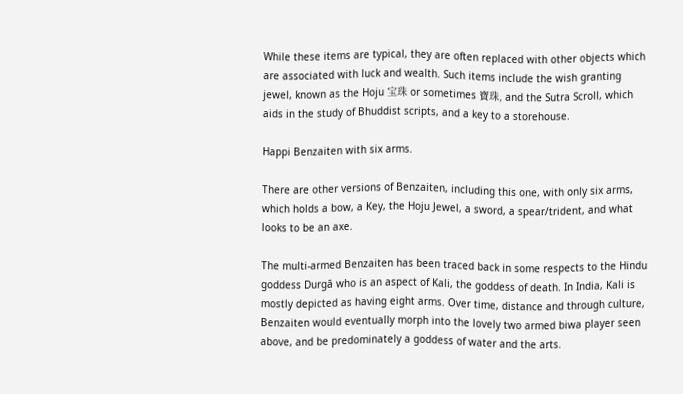While these items are typical, they are often replaced with other objects which are associated with luck and wealth. Such items include the wish granting jewel, known as the Hoju 宝珠 or sometimes 寶珠, and the Sutra Scroll, which aids in the study of Bhuddist scripts, and a key to a storehouse.

Happi Benzaiten with six arms.

There are other versions of Benzaiten, including this one, with only six arms, which holds a bow, a Key, the Hoju Jewel, a sword, a spear/trident, and what looks to be an axe.

The multi-armed Benzaiten has been traced back in some respects to the Hindu goddess Durgā who is an aspect of Kali, the goddess of death. In India, Kali is mostly depicted as having eight arms. Over time, distance and through culture, Benzaiten would eventually morph into the lovely two armed biwa player seen above, and be predominately a goddess of water and the arts.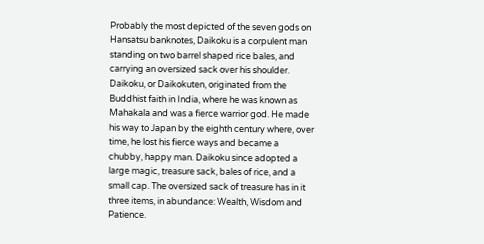Probably the most depicted of the seven gods on Hansatsu banknotes, Daikoku is a corpulent man standing on two barrel shaped rice bales, and carrying an oversized sack over his shoulder. Daikoku, or Daikokuten, originated from the Buddhist faith in India, where he was known as Mahakala and was a fierce warrior god. He made his way to Japan by the eighth century where, over time, he lost his fierce ways and became a chubby, happy man. Daikoku since adopted a large magic, treasure sack, bales of rice, and a small cap. The oversized sack of treasure has in it three items, in abundance: Wealth, Wisdom and Patience.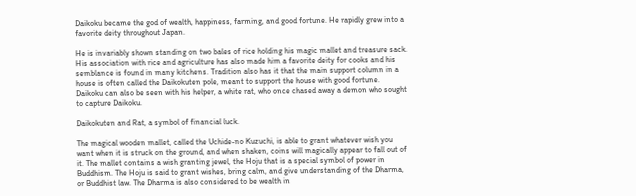Daikoku became the god of wealth, happiness, farming, and good fortune. He rapidly grew into a favorite deity throughout Japan.

He is invariably shown standing on two bales of rice holding his magic mallet and treasure sack. His association with rice and agriculture has also made him a favorite deity for cooks and his semblance is found in many kitchens. Tradition also has it that the main support column in a house is often called the Daikokuten pole, meant to support the house with good fortune. Daikoku can also be seen with his helper, a white rat, who once chased away a demon who sought to capture Daikoku.

Daikokuten and Rat, a symbol of financial luck.

The magical wooden mallet, called the Uchide-no Kuzuchi, is able to grant whatever wish you want when it is struck on the ground, and when shaken, coins will magically appear to fall out of it. The mallet contains a wish granting jewel, the Hoju that is a special symbol of power in Buddhism. The Hoju is said to grant wishes, bring calm, and give understanding of the Dharma, or Buddhist law. The Dharma is also considered to be wealth in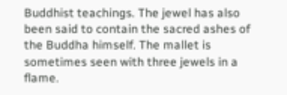Buddhist teachings. The jewel has also been said to contain the sacred ashes of the Buddha himself. The mallet is sometimes seen with three jewels in a flame.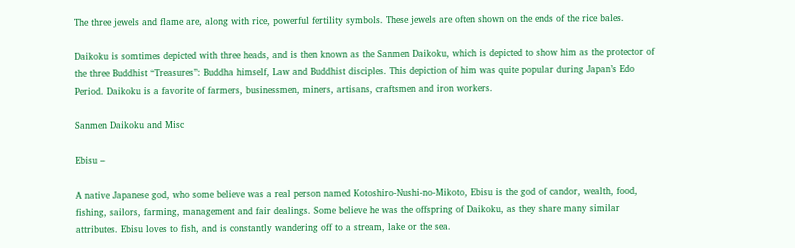The three jewels and flame are, along with rice, powerful fertility symbols. These jewels are often shown on the ends of the rice bales.

Daikoku is somtimes depicted with three heads, and is then known as the Sanmen Daikoku, which is depicted to show him as the protector of the three Buddhist “Treasures”: Buddha himself, Law and Buddhist disciples. This depiction of him was quite popular during Japan’s Edo Period. Daikoku is a favorite of farmers, businessmen, miners, artisans, craftsmen and iron workers.

Sanmen Daikoku and Misc

Ebisu –

A native Japanese god, who some believe was a real person named Kotoshiro-Nushi-no-Mikoto, Ebisu is the god of candor, wealth, food, fishing, sailors, farming, management and fair dealings. Some believe he was the offspring of Daikoku, as they share many similar attributes. Ebisu loves to fish, and is constantly wandering off to a stream, lake or the sea.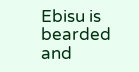Ebisu is bearded and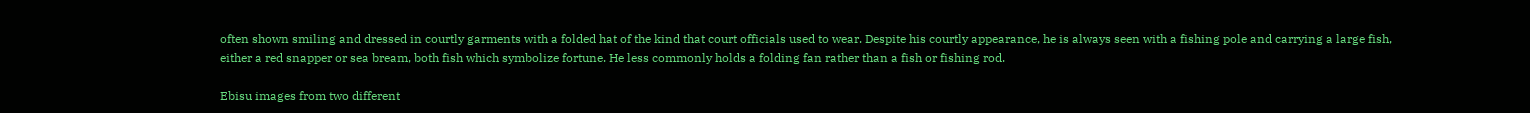often shown smiling and dressed in courtly garments with a folded hat of the kind that court officials used to wear. Despite his courtly appearance, he is always seen with a fishing pole and carrying a large fish, either a red snapper or sea bream, both fish which symbolize fortune. He less commonly holds a folding fan rather than a fish or fishing rod.

Ebisu images from two different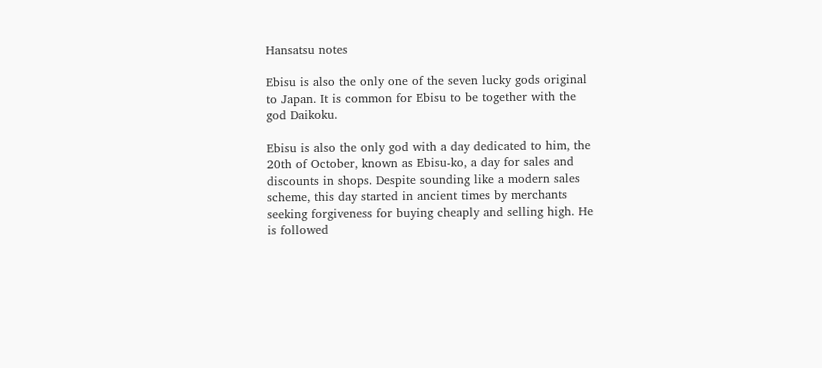Hansatsu notes

Ebisu is also the only one of the seven lucky gods original to Japan. It is common for Ebisu to be together with the god Daikoku.

Ebisu is also the only god with a day dedicated to him, the 20th of October, known as Ebisu-ko, a day for sales and discounts in shops. Despite sounding like a modern sales scheme, this day started in ancient times by merchants seeking forgiveness for buying cheaply and selling high. He is followed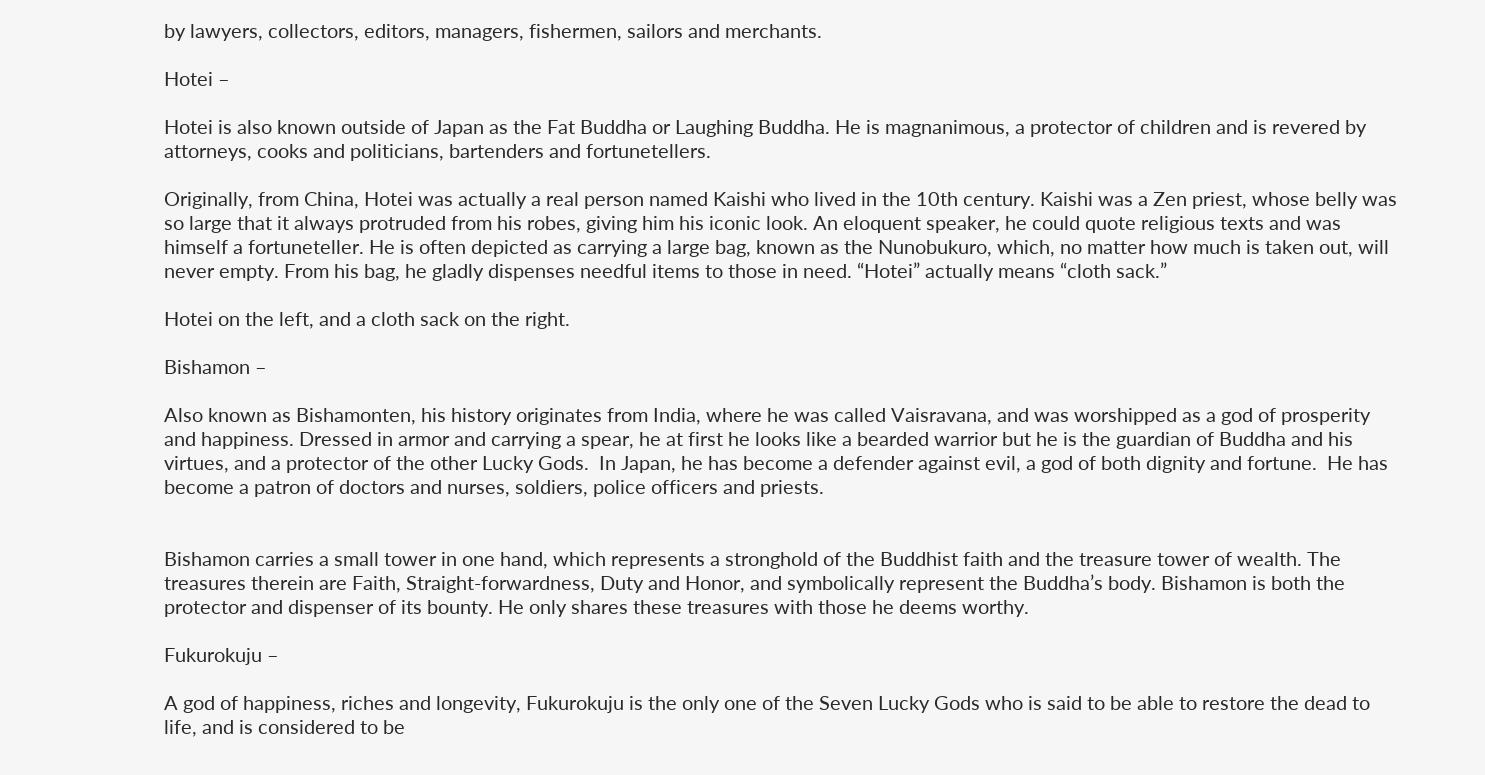by lawyers, collectors, editors, managers, fishermen, sailors and merchants.

Hotei –

Hotei is also known outside of Japan as the Fat Buddha or Laughing Buddha. He is magnanimous, a protector of children and is revered by attorneys, cooks and politicians, bartenders and fortunetellers.

Originally, from China, Hotei was actually a real person named Kaishi who lived in the 10th century. Kaishi was a Zen priest, whose belly was so large that it always protruded from his robes, giving him his iconic look. An eloquent speaker, he could quote religious texts and was himself a fortuneteller. He is often depicted as carrying a large bag, known as the Nunobukuro, which, no matter how much is taken out, will never empty. From his bag, he gladly dispenses needful items to those in need. “Hotei” actually means “cloth sack.”

Hotei on the left, and a cloth sack on the right.

Bishamon –

Also known as Bishamonten, his history originates from India, where he was called Vaisravana, and was worshipped as a god of prosperity and happiness. Dressed in armor and carrying a spear, he at first he looks like a bearded warrior but he is the guardian of Buddha and his virtues, and a protector of the other Lucky Gods.  In Japan, he has become a defender against evil, a god of both dignity and fortune.  He has become a patron of doctors and nurses, soldiers, police officers and priests.


Bishamon carries a small tower in one hand, which represents a stronghold of the Buddhist faith and the treasure tower of wealth. The treasures therein are Faith, Straight-forwardness, Duty and Honor, and symbolically represent the Buddha’s body. Bishamon is both the protector and dispenser of its bounty. He only shares these treasures with those he deems worthy.

Fukurokuju –

A god of happiness, riches and longevity, Fukurokuju is the only one of the Seven Lucky Gods who is said to be able to restore the dead to life, and is considered to be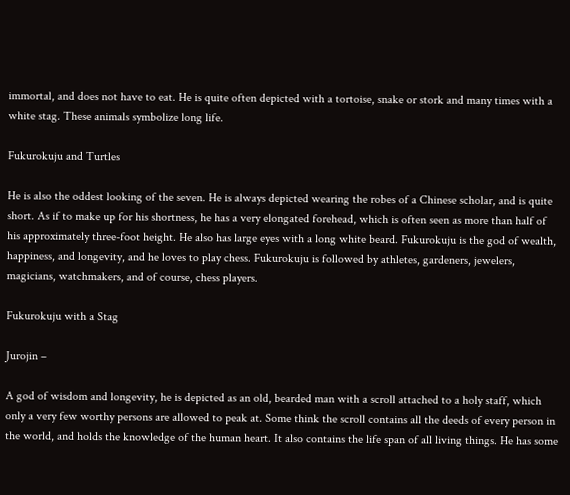immortal, and does not have to eat. He is quite often depicted with a tortoise, snake or stork and many times with a white stag. These animals symbolize long life.

Fukurokuju and Turtles

He is also the oddest looking of the seven. He is always depicted wearing the robes of a Chinese scholar, and is quite short. As if to make up for his shortness, he has a very elongated forehead, which is often seen as more than half of his approximately three-foot height. He also has large eyes with a long white beard. Fukurokuju is the god of wealth, happiness, and longevity, and he loves to play chess. Fukurokuju is followed by athletes, gardeners, jewelers, magicians, watchmakers, and of course, chess players.

Fukurokuju with a Stag

Jurojin –

A god of wisdom and longevity, he is depicted as an old, bearded man with a scroll attached to a holy staff, which only a very few worthy persons are allowed to peak at. Some think the scroll contains all the deeds of every person in the world, and holds the knowledge of the human heart. It also contains the life span of all living things. He has some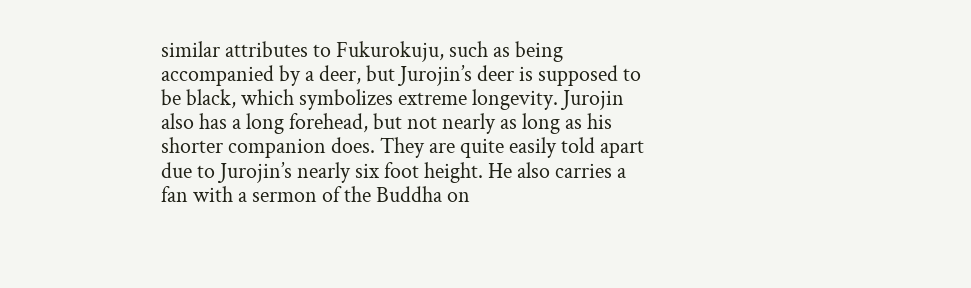similar attributes to Fukurokuju, such as being accompanied by a deer, but Jurojin’s deer is supposed to be black, which symbolizes extreme longevity. Jurojin also has a long forehead, but not nearly as long as his shorter companion does. They are quite easily told apart due to Jurojin’s nearly six foot height. He also carries a fan with a sermon of the Buddha on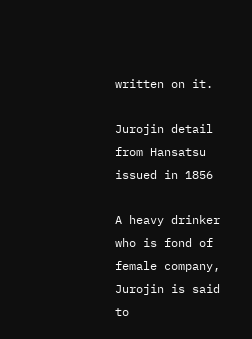written on it.

Jurojin detail from Hansatsu issued in 1856

A heavy drinker who is fond of female company, Jurojin is said to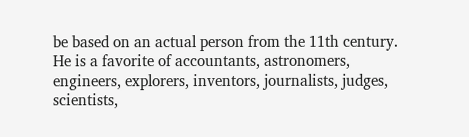be based on an actual person from the 11th century. He is a favorite of accountants, astronomers, engineers, explorers, inventors, journalists, judges, scientists,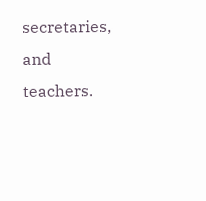secretaries, and teachers.